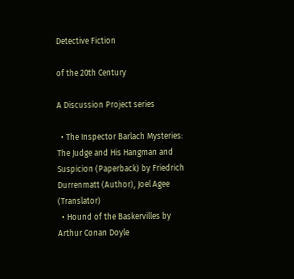Detective Fiction

of the 20th Century

A Discussion Project series

  • The Inspector Barlach Mysteries: The Judge and His Hangman and Suspicion (Paperback) by Friedrich Durrenmatt (Author), Joel Agee (Translator)
  • Hound of the Baskervilles by Arthur Conan Doyle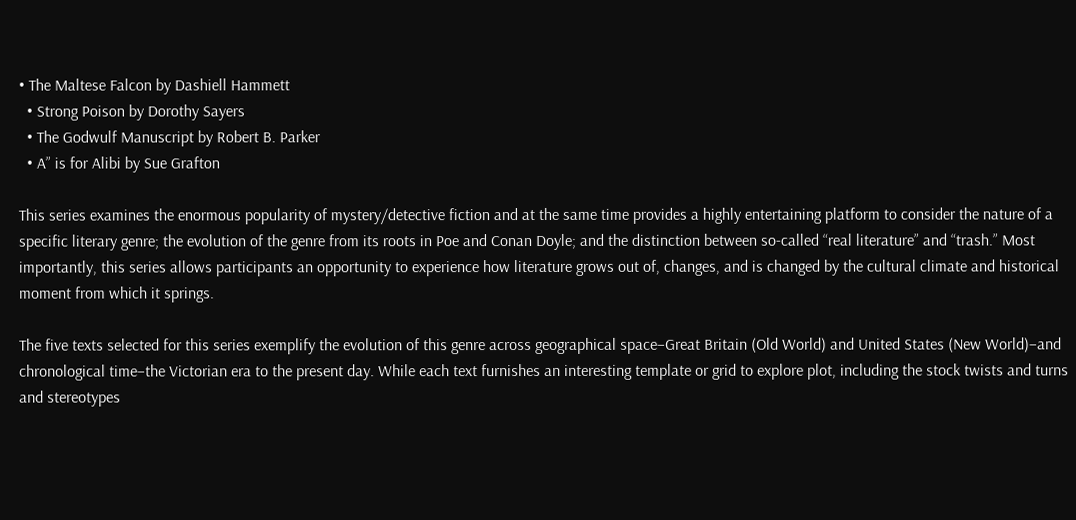• The Maltese Falcon by Dashiell Hammett
  • Strong Poison by Dorothy Sayers
  • The Godwulf Manuscript by Robert B. Parker
  • A” is for Alibi by Sue Grafton

This series examines the enormous popularity of mystery/detective fiction and at the same time provides a highly entertaining platform to consider the nature of a specific literary genre; the evolution of the genre from its roots in Poe and Conan Doyle; and the distinction between so-called “real literature” and “trash.” Most importantly, this series allows participants an opportunity to experience how literature grows out of, changes, and is changed by the cultural climate and historical moment from which it springs.

The five texts selected for this series exemplify the evolution of this genre across geographical space–Great Britain (Old World) and United States (New World)–and chronological time–the Victorian era to the present day. While each text furnishes an interesting template or grid to explore plot, including the stock twists and turns and stereotypes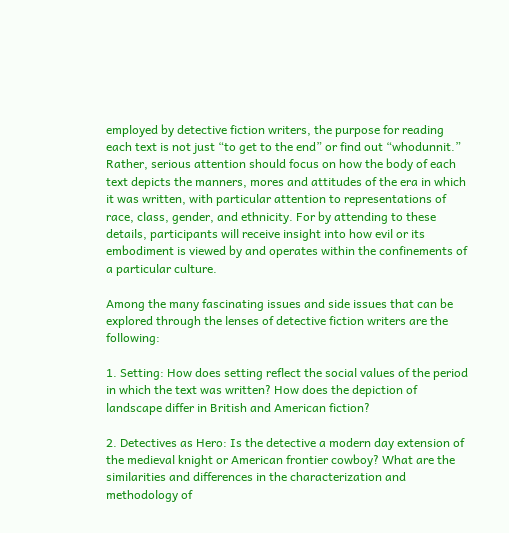employed by detective fiction writers, the purpose for reading each text is not just “to get to the end” or find out “whodunnit.” Rather, serious attention should focus on how the body of each text depicts the manners, mores and attitudes of the era in which it was written, with particular attention to representations of race, class, gender, and ethnicity. For by attending to these details, participants will receive insight into how evil or its embodiment is viewed by and operates within the confinements of a particular culture.

Among the many fascinating issues and side issues that can be explored through the lenses of detective fiction writers are the following:

1. Setting: How does setting reflect the social values of the period in which the text was written? How does the depiction of landscape differ in British and American fiction?

2. Detectives as Hero: Is the detective a modern day extension of the medieval knight or American frontier cowboy? What are the similarities and differences in the characterization and methodology of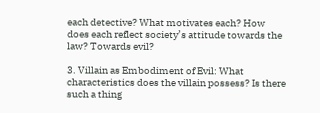each detective? What motivates each? How does each reflect society’s attitude towards the law? Towards evil?

3. Villain as Embodiment of Evil: What characteristics does the villain possess? Is there such a thing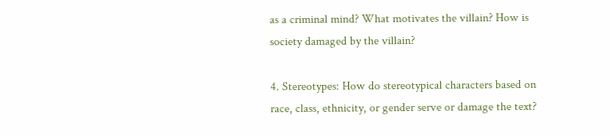as a criminal mind? What motivates the villain? How is society damaged by the villain?

4. Stereotypes: How do stereotypical characters based on race, class, ethnicity, or gender serve or damage the text?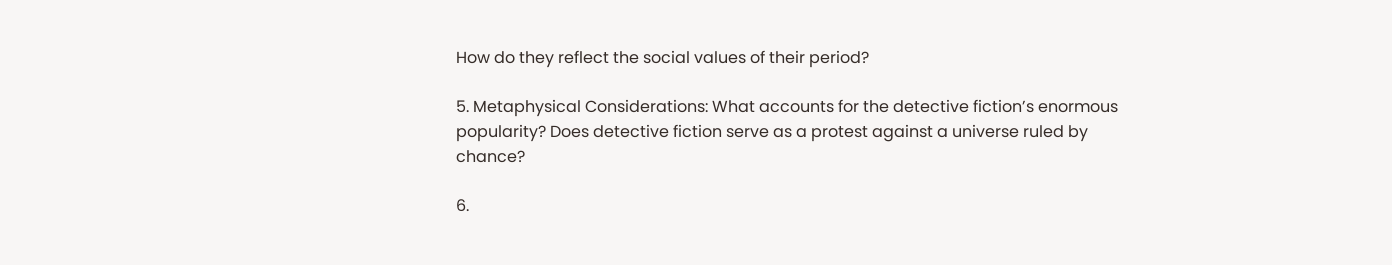How do they reflect the social values of their period?

5. Metaphysical Considerations: What accounts for the detective fiction’s enormous popularity? Does detective fiction serve as a protest against a universe ruled by chance?

6.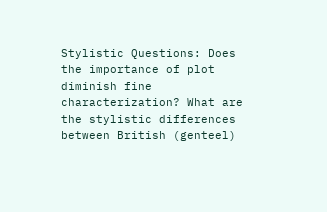Stylistic Questions: Does the importance of plot diminish fine characterization? What are the stylistic differences between British (genteel)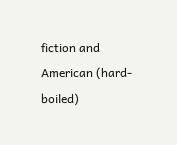fiction and American (hard-boiled)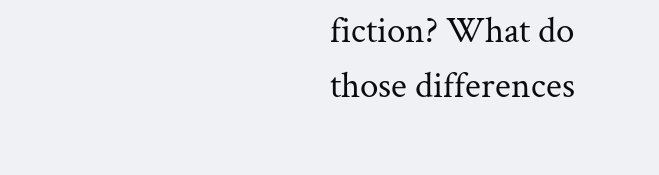fiction? What do those differences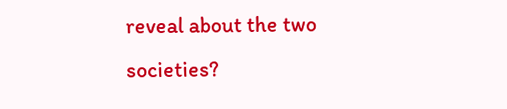reveal about the two societies?